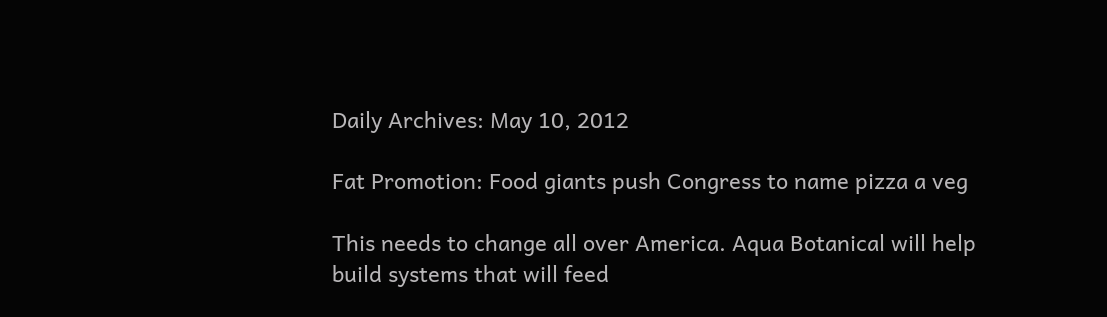Daily Archives: May 10, 2012

Fat Promotion: Food giants push Congress to name pizza a veg

This needs to change all over America. Aqua Botanical will help build systems that will feed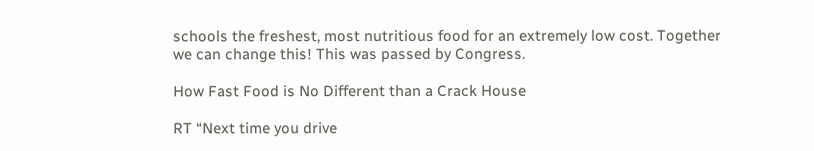schools the freshest, most nutritious food for an extremely low cost. Together we can change this! This was passed by Congress.

How Fast Food is No Different than a Crack House

RT “Next time you drive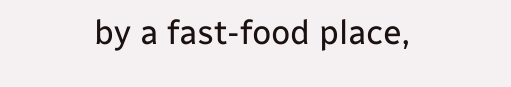by a fast-food place,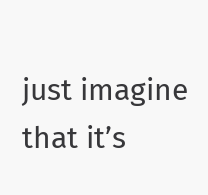just imagine that it’s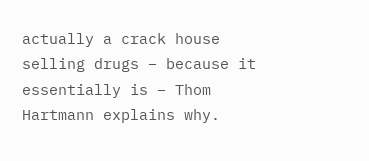actually a crack house selling drugs – because it essentially is – Thom Hartmann explains why.